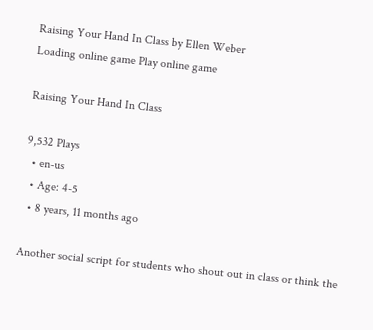Raising Your Hand In Class by Ellen Weber
Loading online game Play online game

Raising Your Hand In Class

9,532 Plays
  • en-us
  • Age: 4-5
  • 8 years, 11 months ago

Another social script for students who shout out in class or think the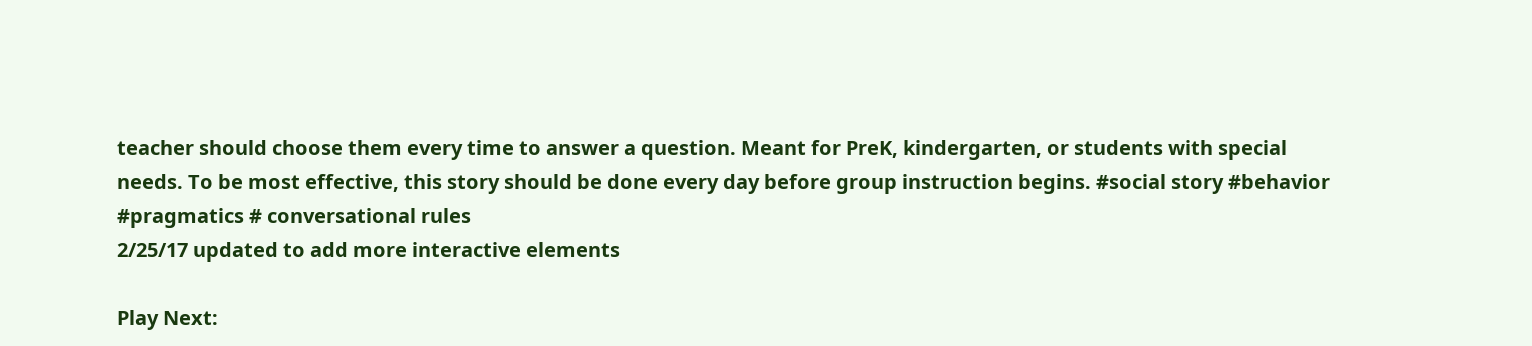teacher should choose them every time to answer a question. Meant for PreK, kindergarten, or students with special needs. To be most effective, this story should be done every day before group instruction begins. #social story #behavior #pragmatics # conversational rules
2/25/17 updated to add more interactive elements

Play Next: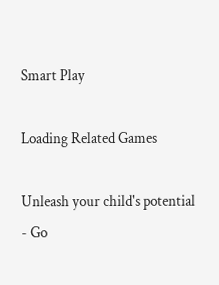Smart Play

Loading Related Games

Unleash your child's potential - Go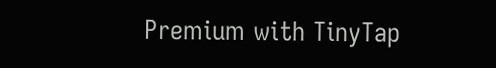Premium with TinyTap